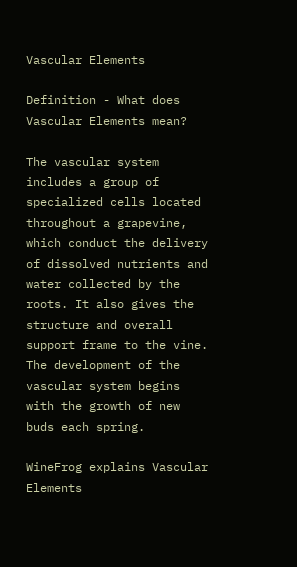Vascular Elements

Definition - What does Vascular Elements mean?

The vascular system includes a group of specialized cells located throughout a grapevine, which conduct the delivery of dissolved nutrients and water collected by the roots. It also gives the structure and overall support frame to the vine. The development of the vascular system begins with the growth of new buds each spring.

WineFrog explains Vascular Elements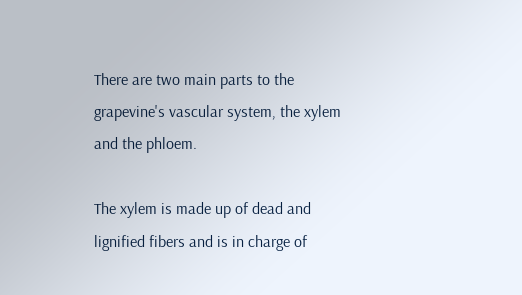There are two main parts to the grapevine's vascular system, the xylem and the phloem.

The xylem is made up of dead and lignified fibers and is in charge of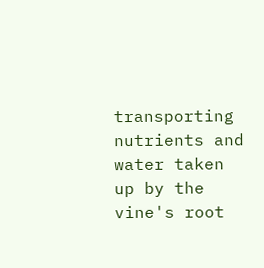transporting nutrients and water taken up by the vine's root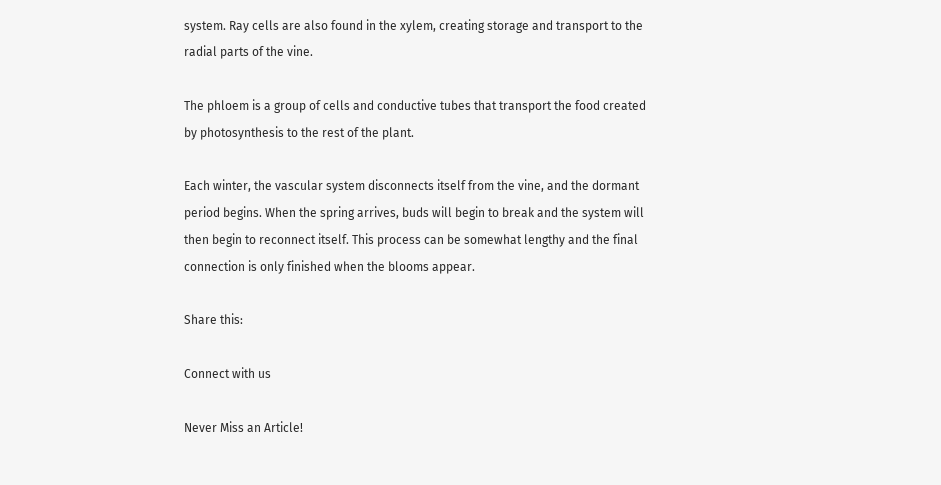system. Ray cells are also found in the xylem, creating storage and transport to the radial parts of the vine.

The phloem is a group of cells and conductive tubes that transport the food created by photosynthesis to the rest of the plant.

Each winter, the vascular system disconnects itself from the vine, and the dormant period begins. When the spring arrives, buds will begin to break and the system will then begin to reconnect itself. This process can be somewhat lengthy and the final connection is only finished when the blooms appear.

Share this:

Connect with us

Never Miss an Article!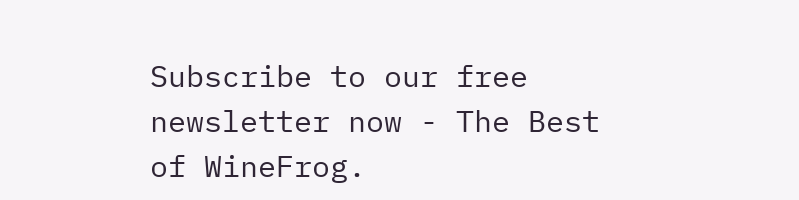Subscribe to our free newsletter now - The Best of WineFrog.